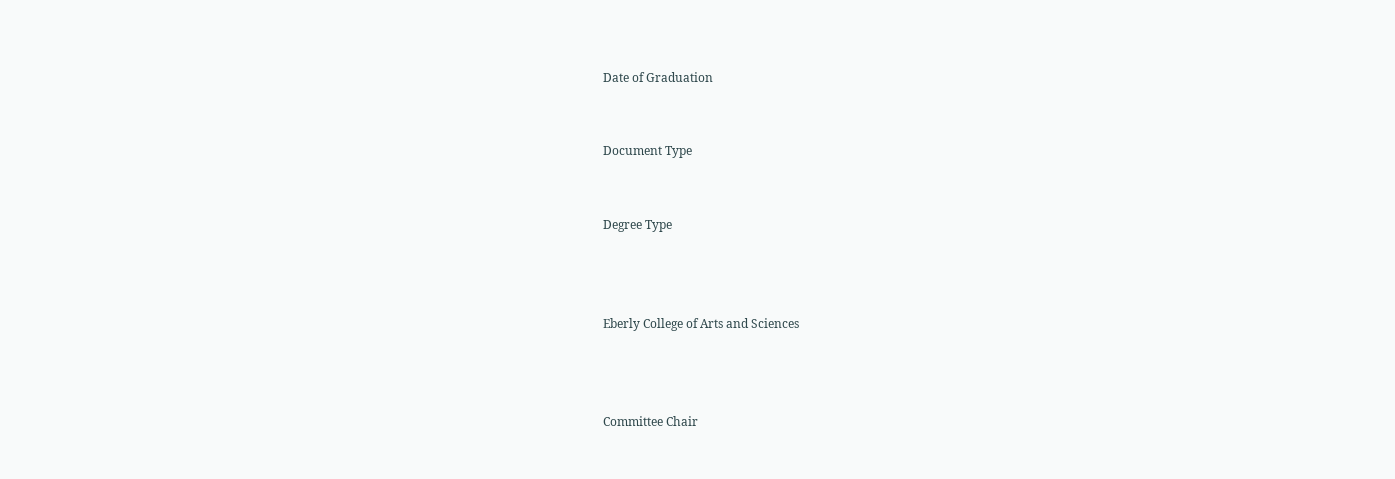Date of Graduation


Document Type


Degree Type



Eberly College of Arts and Sciences



Committee Chair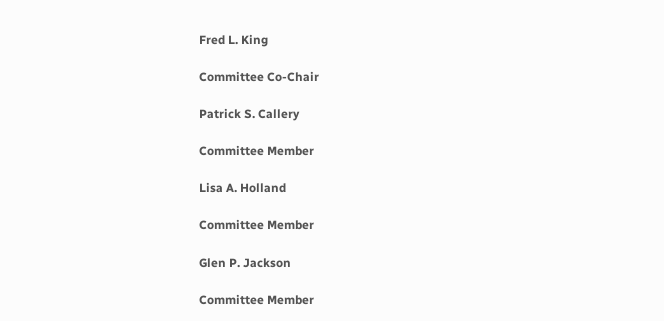Fred L. King

Committee Co-Chair

Patrick S. Callery

Committee Member

Lisa A. Holland

Committee Member

Glen P. Jackson

Committee Member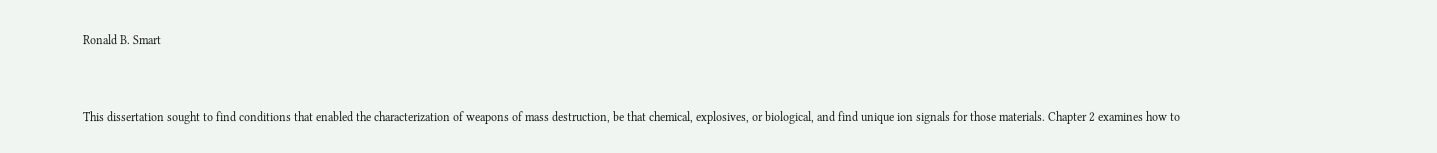Ronald B. Smart


This dissertation sought to find conditions that enabled the characterization of weapons of mass destruction, be that chemical, explosives, or biological, and find unique ion signals for those materials. Chapter 2 examines how to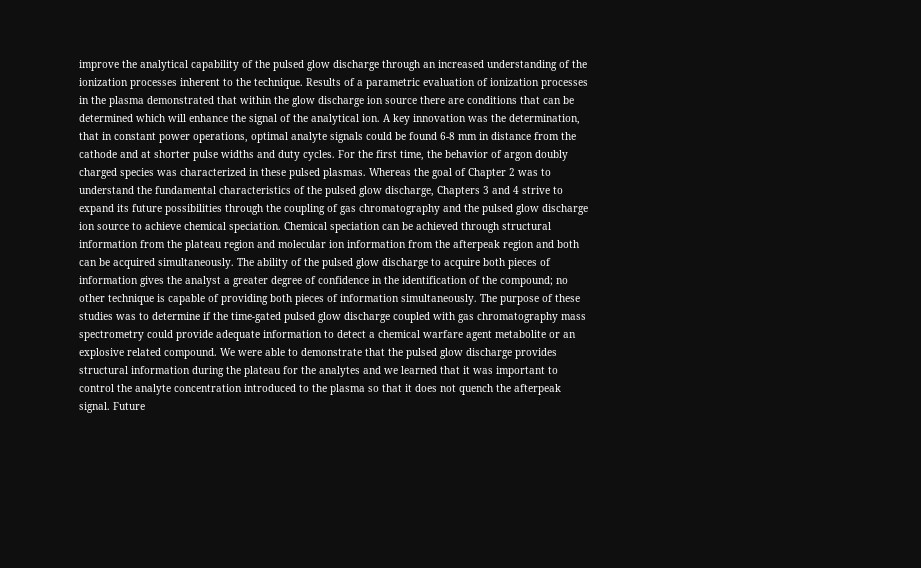improve the analytical capability of the pulsed glow discharge through an increased understanding of the ionization processes inherent to the technique. Results of a parametric evaluation of ionization processes in the plasma demonstrated that within the glow discharge ion source there are conditions that can be determined which will enhance the signal of the analytical ion. A key innovation was the determination, that in constant power operations, optimal analyte signals could be found 6-8 mm in distance from the cathode and at shorter pulse widths and duty cycles. For the first time, the behavior of argon doubly charged species was characterized in these pulsed plasmas. Whereas the goal of Chapter 2 was to understand the fundamental characteristics of the pulsed glow discharge, Chapters 3 and 4 strive to expand its future possibilities through the coupling of gas chromatography and the pulsed glow discharge ion source to achieve chemical speciation. Chemical speciation can be achieved through structural information from the plateau region and molecular ion information from the afterpeak region and both can be acquired simultaneously. The ability of the pulsed glow discharge to acquire both pieces of information gives the analyst a greater degree of confidence in the identification of the compound; no other technique is capable of providing both pieces of information simultaneously. The purpose of these studies was to determine if the time-gated pulsed glow discharge coupled with gas chromatography mass spectrometry could provide adequate information to detect a chemical warfare agent metabolite or an explosive related compound. We were able to demonstrate that the pulsed glow discharge provides structural information during the plateau for the analytes and we learned that it was important to control the analyte concentration introduced to the plasma so that it does not quench the afterpeak signal. Future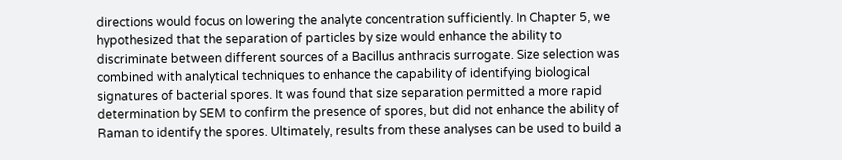directions would focus on lowering the analyte concentration sufficiently. In Chapter 5, we hypothesized that the separation of particles by size would enhance the ability to discriminate between different sources of a Bacillus anthracis surrogate. Size selection was combined with analytical techniques to enhance the capability of identifying biological signatures of bacterial spores. It was found that size separation permitted a more rapid determination by SEM to confirm the presence of spores, but did not enhance the ability of Raman to identify the spores. Ultimately, results from these analyses can be used to build a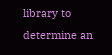library to determine an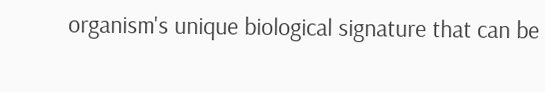organism's unique biological signature that can be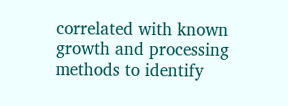correlated with known growth and processing methods to identify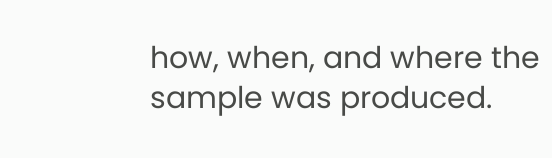how, when, and where the sample was produced.